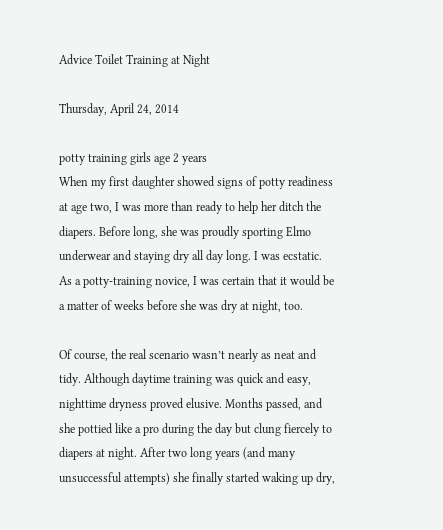Advice Toilet Training at Night

Thursday, April 24, 2014

potty training girls age 2 years
When my first daughter showed signs of potty readiness at age two, I was more than ready to help her ditch the diapers. Before long, she was proudly sporting Elmo underwear and staying dry all day long. I was ecstatic. As a potty-training novice, I was certain that it would be a matter of weeks before she was dry at night, too.

Of course, the real scenario wasn’t nearly as neat and tidy. Although daytime training was quick and easy, nighttime dryness proved elusive. Months passed, and she pottied like a pro during the day but clung fiercely to diapers at night. After two long years (and many unsuccessful attempts) she finally started waking up dry,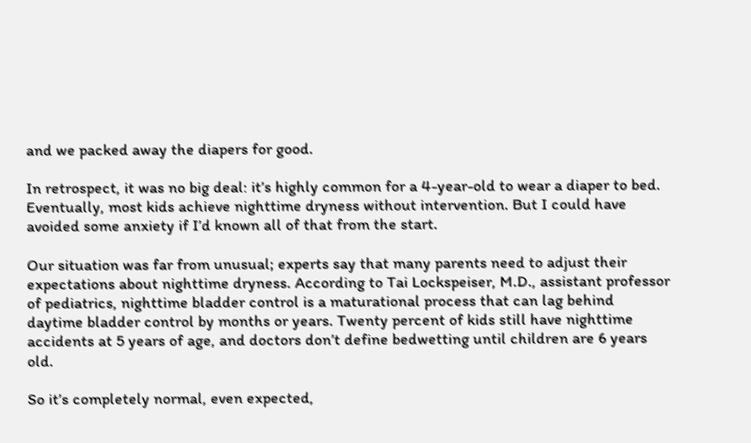and we packed away the diapers for good.

In retrospect, it was no big deal: it’s highly common for a 4-year-old to wear a diaper to bed. Eventually, most kids achieve nighttime dryness without intervention. But I could have avoided some anxiety if I’d known all of that from the start.

Our situation was far from unusual; experts say that many parents need to adjust their expectations about nighttime dryness. According to Tai Lockspeiser, M.D., assistant professor of pediatrics, nighttime bladder control is a maturational process that can lag behind daytime bladder control by months or years. Twenty percent of kids still have nighttime accidents at 5 years of age, and doctors don’t define bedwetting until children are 6 years old.

So it’s completely normal, even expected,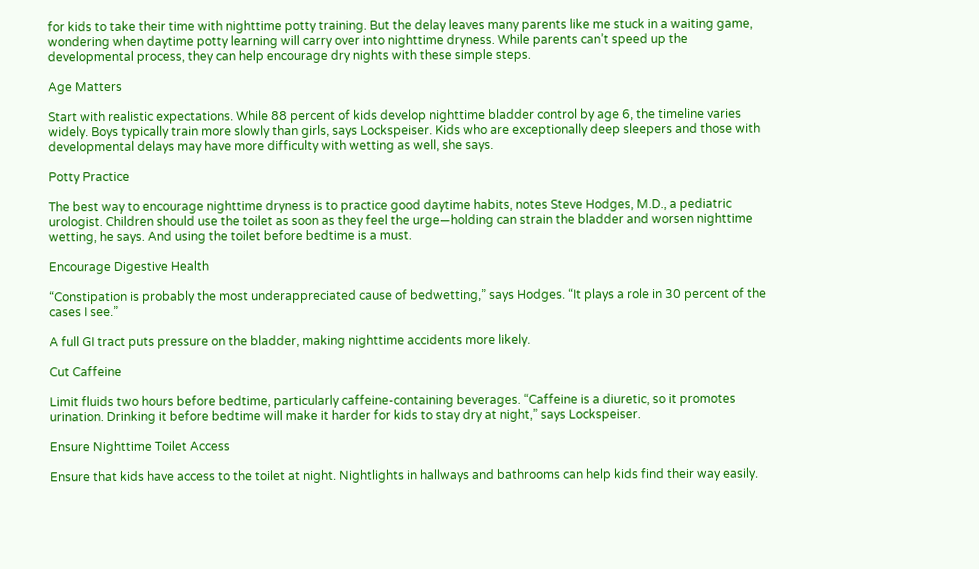for kids to take their time with nighttime potty training. But the delay leaves many parents like me stuck in a waiting game, wondering when daytime potty learning will carry over into nighttime dryness. While parents can’t speed up the developmental process, they can help encourage dry nights with these simple steps.

Age Matters

Start with realistic expectations. While 88 percent of kids develop nighttime bladder control by age 6, the timeline varies widely. Boys typically train more slowly than girls, says Lockspeiser. Kids who are exceptionally deep sleepers and those with developmental delays may have more difficulty with wetting as well, she says.

Potty Practice

The best way to encourage nighttime dryness is to practice good daytime habits, notes Steve Hodges, M.D., a pediatric urologist. Children should use the toilet as soon as they feel the urge—holding can strain the bladder and worsen nighttime wetting, he says. And using the toilet before bedtime is a must.

Encourage Digestive Health

“Constipation is probably the most underappreciated cause of bedwetting,” says Hodges. “It plays a role in 30 percent of the cases I see.”

A full GI tract puts pressure on the bladder, making nighttime accidents more likely.

Cut Caffeine

Limit fluids two hours before bedtime, particularly caffeine-containing beverages. “Caffeine is a diuretic, so it promotes urination. Drinking it before bedtime will make it harder for kids to stay dry at night,” says Lockspeiser.

Ensure Nighttime Toilet Access

Ensure that kids have access to the toilet at night. Nightlights in hallways and bathrooms can help kids find their way easily.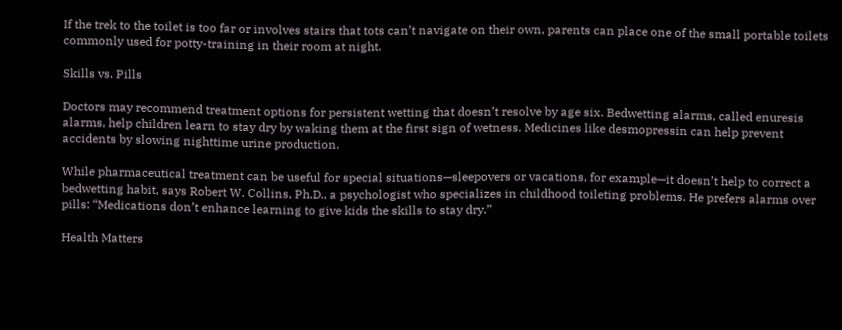If the trek to the toilet is too far or involves stairs that tots can’t navigate on their own, parents can place one of the small portable toilets commonly used for potty-training in their room at night.

Skills vs. Pills

Doctors may recommend treatment options for persistent wetting that doesn’t resolve by age six. Bedwetting alarms, called enuresis alarms, help children learn to stay dry by waking them at the first sign of wetness. Medicines like desmopressin can help prevent accidents by slowing nighttime urine production.

While pharmaceutical treatment can be useful for special situations—sleepovers or vacations, for example—it doesn’t help to correct a bedwetting habit, says Robert W. Collins, Ph.D., a psychologist who specializes in childhood toileting problems. He prefers alarms over pills: “Medications don’t enhance learning to give kids the skills to stay dry.”

Health Matters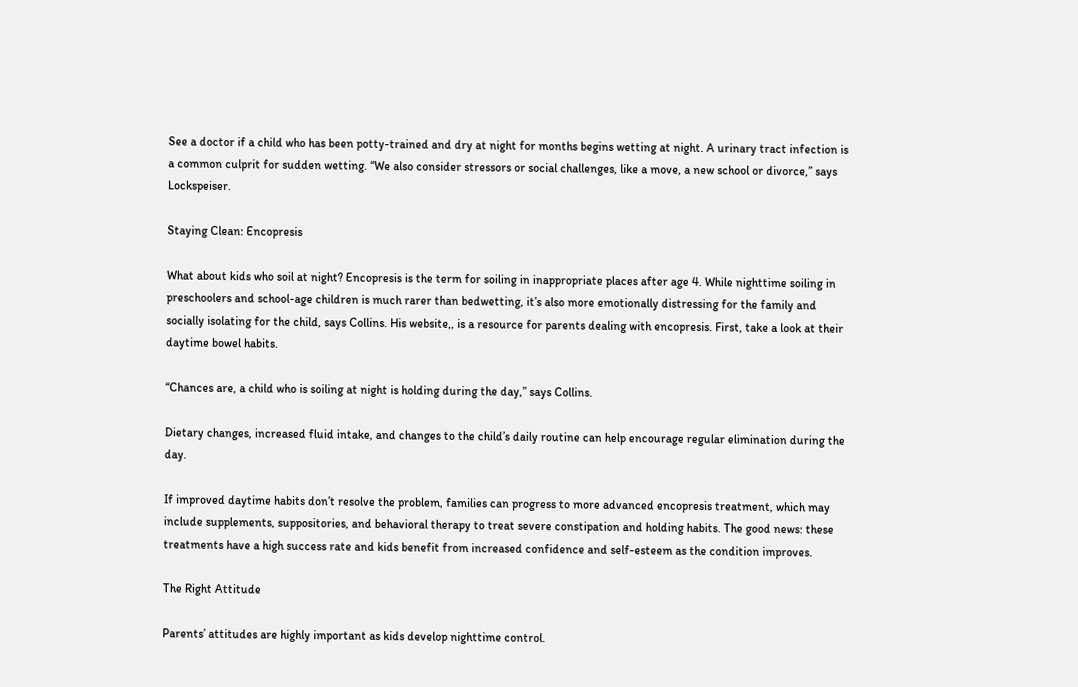See a doctor if a child who has been potty-trained and dry at night for months begins wetting at night. A urinary tract infection is a common culprit for sudden wetting. “We also consider stressors or social challenges, like a move, a new school or divorce,” says Lockspeiser.

Staying Clean: Encopresis

What about kids who soil at night? Encopresis is the term for soiling in inappropriate places after age 4. While nighttime soiling in preschoolers and school-age children is much rarer than bedwetting, it’s also more emotionally distressing for the family and socially isolating for the child, says Collins. His website,, is a resource for parents dealing with encopresis. First, take a look at their daytime bowel habits.

“Chances are, a child who is soiling at night is holding during the day,” says Collins.

Dietary changes, increased fluid intake, and changes to the child’s daily routine can help encourage regular elimination during the day.

If improved daytime habits don’t resolve the problem, families can progress to more advanced encopresis treatment, which may include supplements, suppositories, and behavioral therapy to treat severe constipation and holding habits. The good news: these treatments have a high success rate and kids benefit from increased confidence and self-esteem as the condition improves.

The Right Attitude

Parents’ attitudes are highly important as kids develop nighttime control.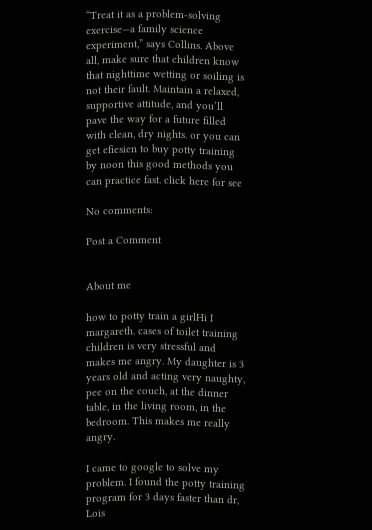“Treat it as a problem-solving exercise—a family science experiment,” says Collins. Above all, make sure that children know that nighttime wetting or soiling is not their fault. Maintain a relaxed, supportive attitude, and you’ll pave the way for a future filled with clean, dry nights. or you can get efiesien to buy potty training by noon this good methods you can practice fast. click here for see

No comments:

Post a Comment


About me

how to potty train a girlHi I margareth. cases of toilet training children is very stressful and makes me angry. My daughter is 3 years old and acting very naughty, pee on the couch, at the dinner table, in the living room, in the bedroom. This makes me really angry.

I came to google to solve my problem. I found the potty training program for 3 days faster than dr, Lois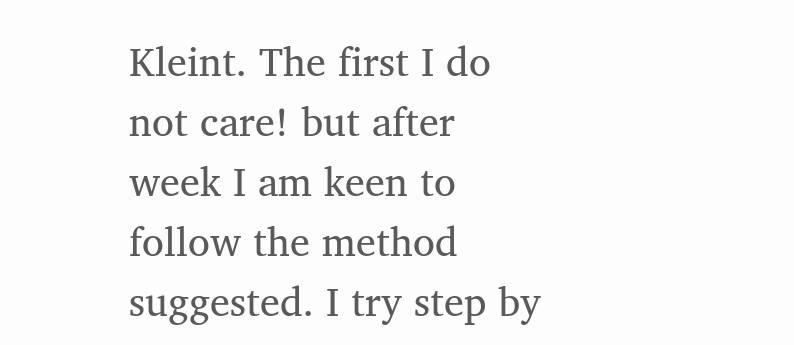Kleint. The first I do not care! but after week I am keen to follow the method suggested. I try step by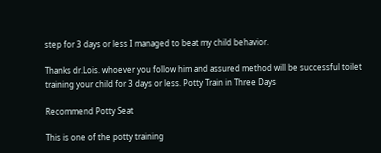step for 3 days or less I managed to beat my child behavior.

Thanks dr.Lois. whoever you follow him and assured method will be successful toilet training your child for 3 days or less. Potty Train in Three Days

Recommend Potty Seat

This is one of the potty training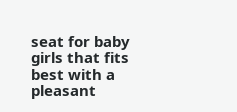seat for baby girls that fits best with a pleasant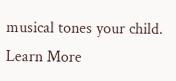musical tones your child. Learn More